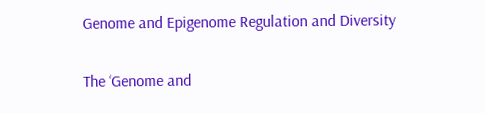Genome and Epigenome Regulation and Diversity

The ‘Genome and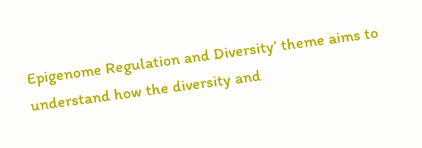Epigenome Regulation and Diversity’ theme aims to understand how the diversity and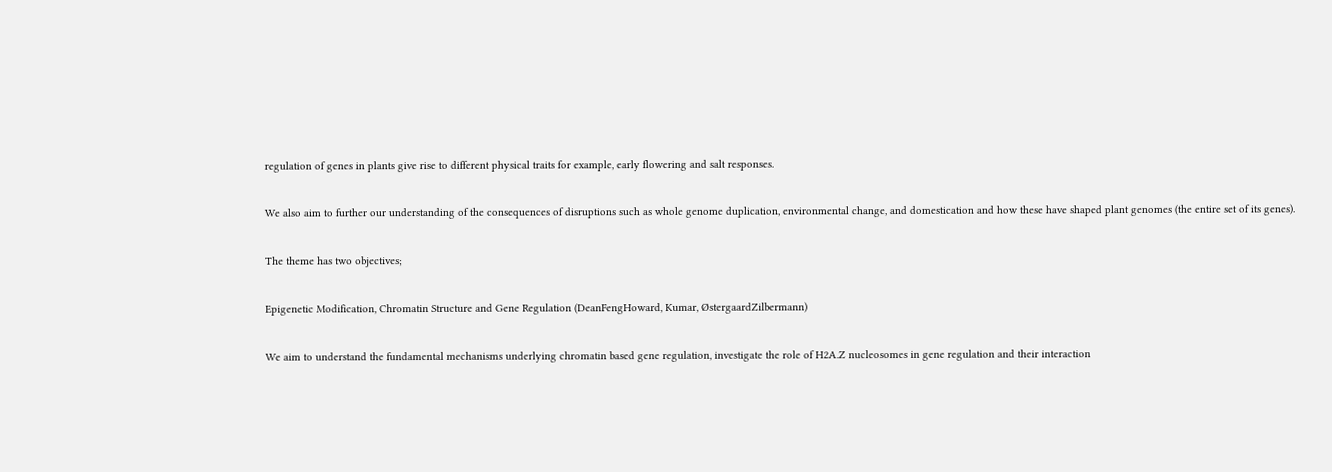regulation of genes in plants give rise to different physical traits for example, early flowering and salt responses.

We also aim to further our understanding of the consequences of disruptions such as whole genome duplication, environmental change, and domestication and how these have shaped plant genomes (the entire set of its genes).

The theme has two objectives;

Epigenetic Modification, Chromatin Structure and Gene Regulation (DeanFengHoward, Kumar, ØstergaardZilbermann)

We aim to understand the fundamental mechanisms underlying chromatin based gene regulation, investigate the role of H2A.Z nucleosomes in gene regulation and their interaction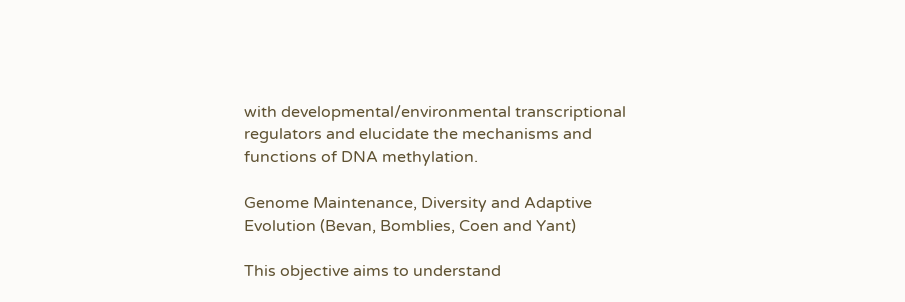with developmental/environmental transcriptional regulators and elucidate the mechanisms and functions of DNA methylation.

Genome Maintenance, Diversity and Adaptive Evolution (Bevan, Bomblies, Coen and Yant)

This objective aims to understand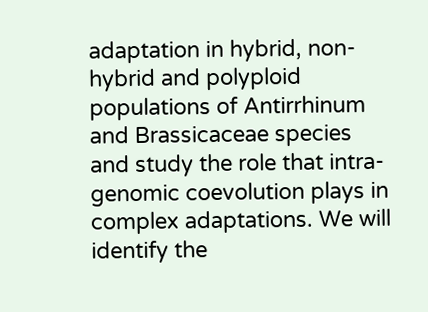adaptation in hybrid, non-hybrid and polyploid populations of Antirrhinum and Brassicaceae species and study the role that intra-genomic coevolution plays in complex adaptations. We will identify the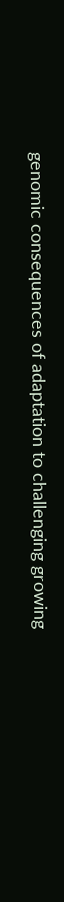genomic consequences of adaptation to challenging growing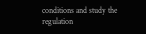conditions and study the regulation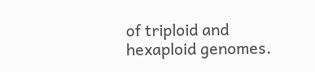of triploid and hexaploid genomes.